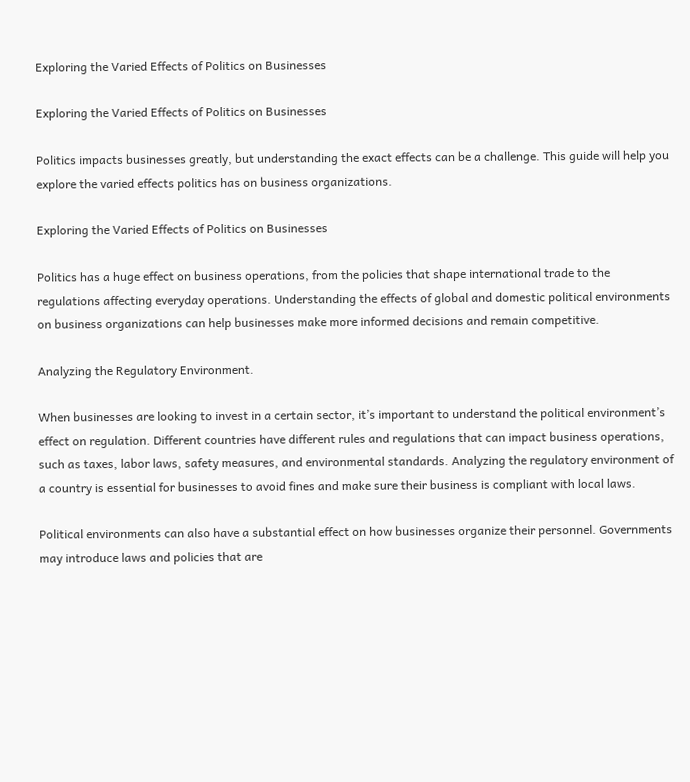Exploring the Varied Effects of Politics on Businesses

Exploring the Varied Effects of Politics on Businesses

Politics impacts businesses greatly, but understanding the exact effects can be a challenge. This guide will help you explore the varied effects politics has on business organizations.

Exploring the Varied Effects of Politics on Businesses

Politics has a huge effect on business operations, from the policies that shape international trade to the regulations affecting everyday operations. Understanding the effects of global and domestic political environments on business organizations can help businesses make more informed decisions and remain competitive.

Analyzing the Regulatory Environment.

When businesses are looking to invest in a certain sector, it’s important to understand the political environment’s effect on regulation. Different countries have different rules and regulations that can impact business operations, such as taxes, labor laws, safety measures, and environmental standards. Analyzing the regulatory environment of a country is essential for businesses to avoid fines and make sure their business is compliant with local laws.

Political environments can also have a substantial effect on how businesses organize their personnel. Governments may introduce laws and policies that are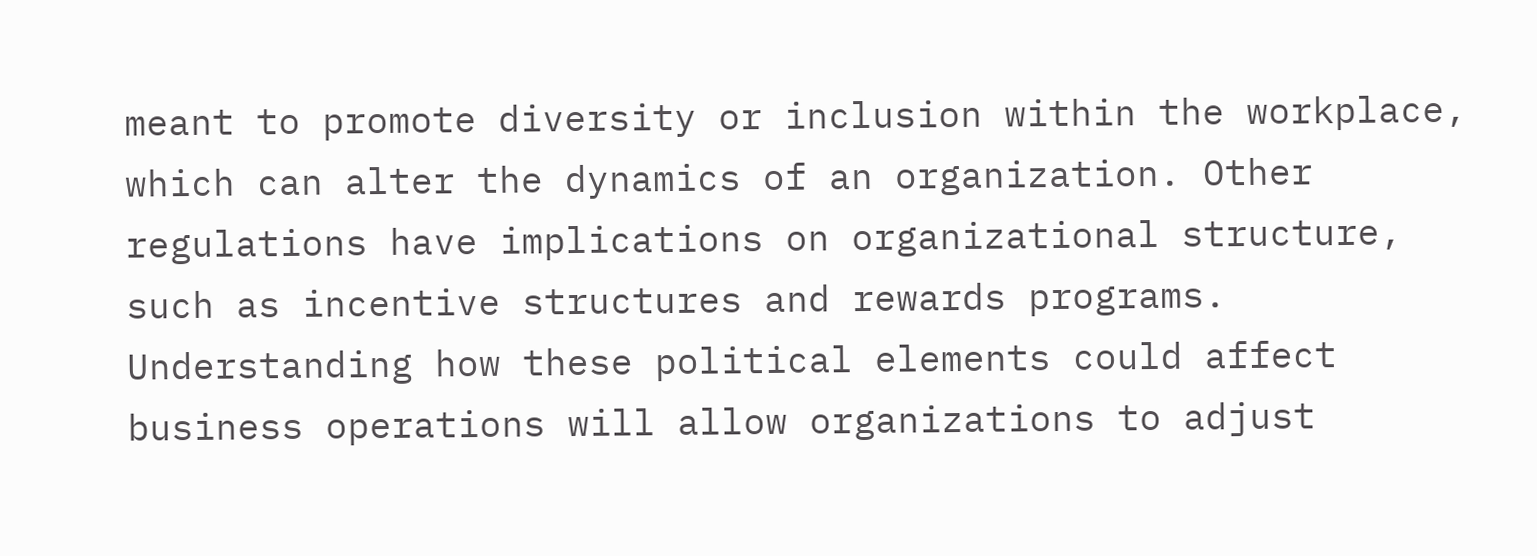meant to promote diversity or inclusion within the workplace, which can alter the dynamics of an organization. Other regulations have implications on organizational structure, such as incentive structures and rewards programs. Understanding how these political elements could affect business operations will allow organizations to adjust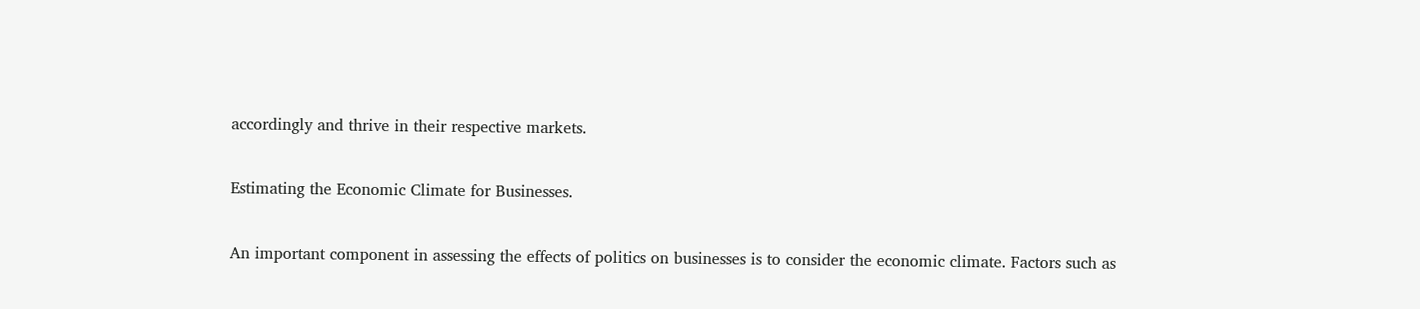accordingly and thrive in their respective markets.

Estimating the Economic Climate for Businesses.

An important component in assessing the effects of politics on businesses is to consider the economic climate. Factors such as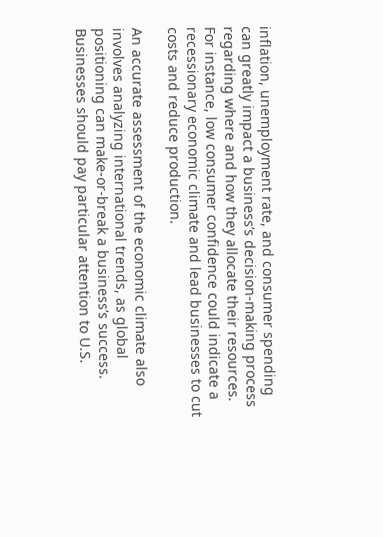inflation, unemployment rate, and consumer spending can greatly impact a business’s decision-making process regarding where and how they allocate their resources. For instance, low consumer confidence could indicate a recessionary economic climate and lead businesses to cut costs and reduce production.

An accurate assessment of the economic climate also involves analyzing international trends, as global positioning can make-or-break a business’s success. Businesses should pay particular attention to U.S.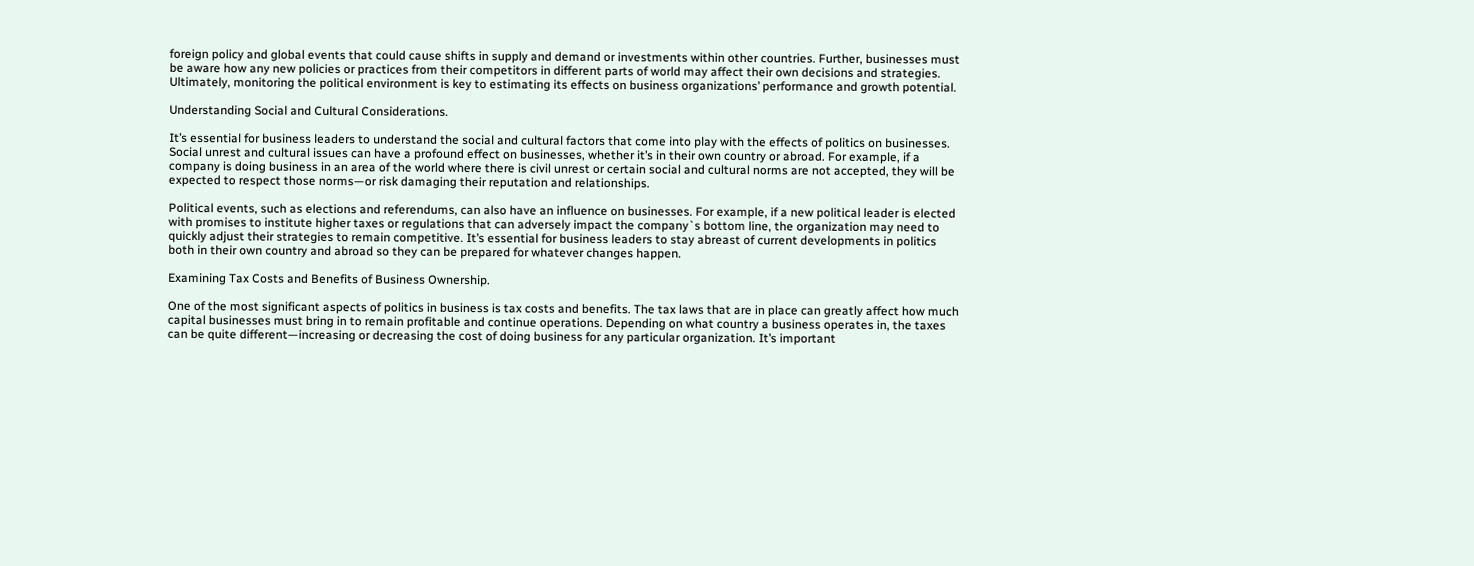foreign policy and global events that could cause shifts in supply and demand or investments within other countries. Further, businesses must be aware how any new policies or practices from their competitors in different parts of world may affect their own decisions and strategies. Ultimately, monitoring the political environment is key to estimating its effects on business organizations’ performance and growth potential.

Understanding Social and Cultural Considerations.

It’s essential for business leaders to understand the social and cultural factors that come into play with the effects of politics on businesses. Social unrest and cultural issues can have a profound effect on businesses, whether it’s in their own country or abroad. For example, if a company is doing business in an area of the world where there is civil unrest or certain social and cultural norms are not accepted, they will be expected to respect those norms—or risk damaging their reputation and relationships.

Political events, such as elections and referendums, can also have an influence on businesses. For example, if a new political leader is elected with promises to institute higher taxes or regulations that can adversely impact the company`s bottom line, the organization may need to quickly adjust their strategies to remain competitive. It’s essential for business leaders to stay abreast of current developments in politics both in their own country and abroad so they can be prepared for whatever changes happen.

Examining Tax Costs and Benefits of Business Ownership.

One of the most significant aspects of politics in business is tax costs and benefits. The tax laws that are in place can greatly affect how much capital businesses must bring in to remain profitable and continue operations. Depending on what country a business operates in, the taxes can be quite different—increasing or decreasing the cost of doing business for any particular organization. It’s important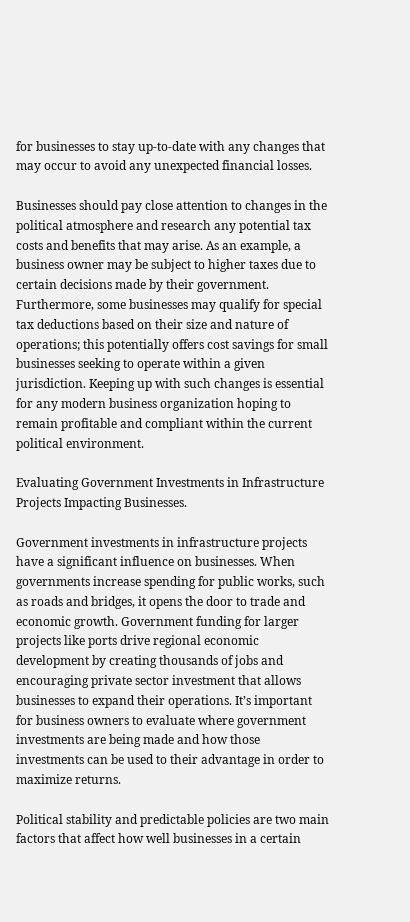for businesses to stay up-to-date with any changes that may occur to avoid any unexpected financial losses.

Businesses should pay close attention to changes in the political atmosphere and research any potential tax costs and benefits that may arise. As an example, a business owner may be subject to higher taxes due to certain decisions made by their government. Furthermore, some businesses may qualify for special tax deductions based on their size and nature of operations; this potentially offers cost savings for small businesses seeking to operate within a given jurisdiction. Keeping up with such changes is essential for any modern business organization hoping to remain profitable and compliant within the current political environment.

Evaluating Government Investments in Infrastructure Projects Impacting Businesses.

Government investments in infrastructure projects have a significant influence on businesses. When governments increase spending for public works, such as roads and bridges, it opens the door to trade and economic growth. Government funding for larger projects like ports drive regional economic development by creating thousands of jobs and encouraging private sector investment that allows businesses to expand their operations. It’s important for business owners to evaluate where government investments are being made and how those investments can be used to their advantage in order to maximize returns.

Political stability and predictable policies are two main factors that affect how well businesses in a certain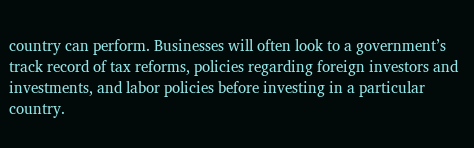country can perform. Businesses will often look to a government’s track record of tax reforms, policies regarding foreign investors and investments, and labor policies before investing in a particular country.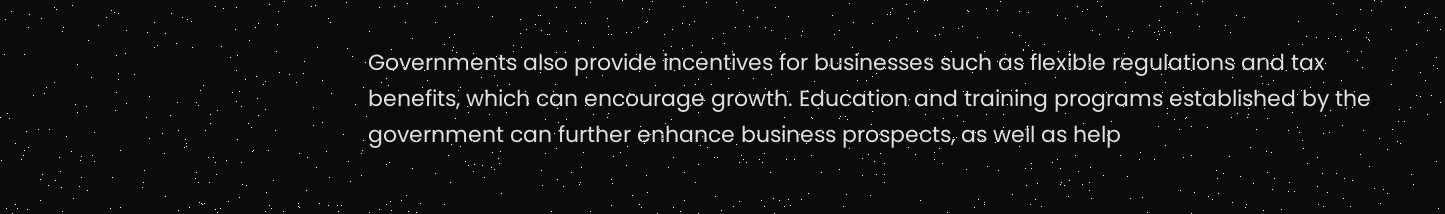Governments also provide incentives for businesses such as flexible regulations and tax benefits, which can encourage growth. Education and training programs established by the government can further enhance business prospects, as well as help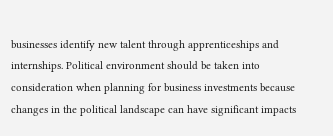businesses identify new talent through apprenticeships and internships. Political environment should be taken into consideration when planning for business investments because changes in the political landscape can have significant impacts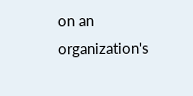on an organization's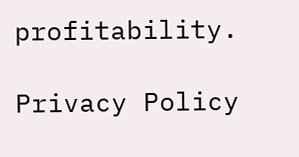profitability.

Privacy Policy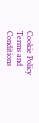Cookie Policy Terms and Conditions